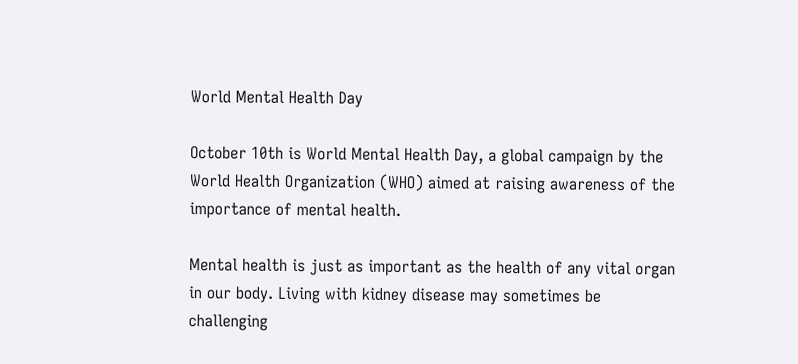World Mental Health Day

October 10th is World Mental Health Day, a global campaign by the World Health Organization (WHO) aimed at raising awareness of the importance of mental health.

Mental health is just as important as the health of any vital organ in our body. Living with kidney disease may sometimes be challenging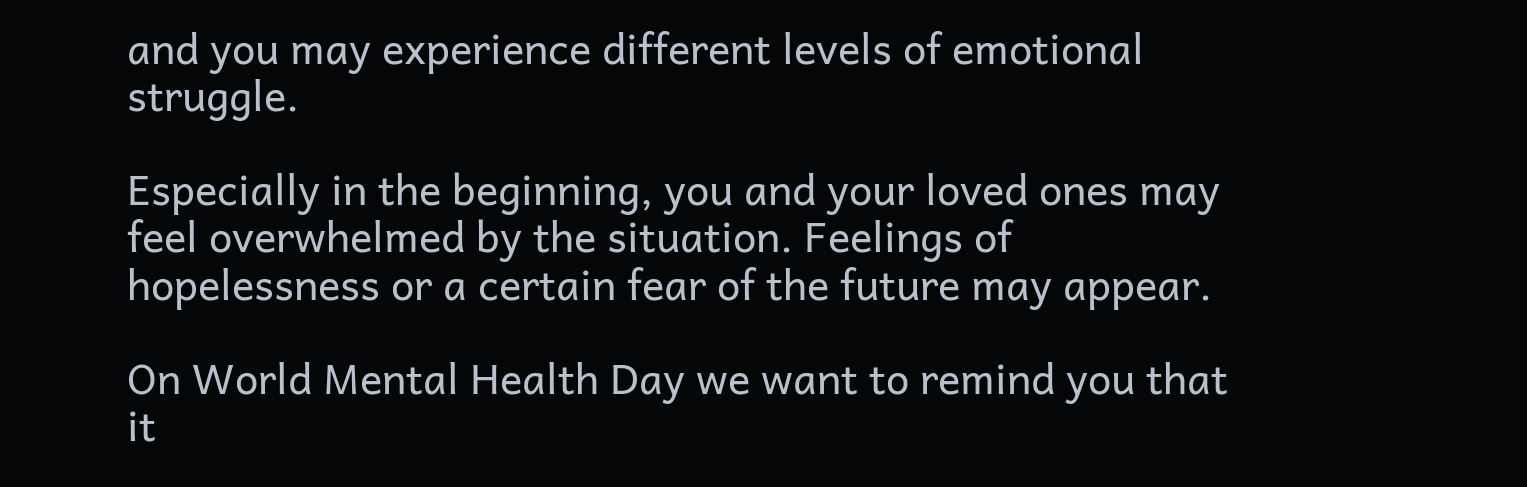and you may experience different levels of emotional struggle.

Especially in the beginning, you and your loved ones may feel overwhelmed by the situation. Feelings of hopelessness or a certain fear of the future may appear.

On World Mental Health Day we want to remind you that it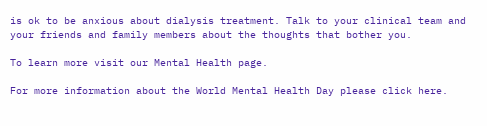is ok to be anxious about dialysis treatment. Talk to your clinical team and your friends and family members about the thoughts that bother you.

To learn more visit our Mental Health page.

For more information about the World Mental Health Day please click here.